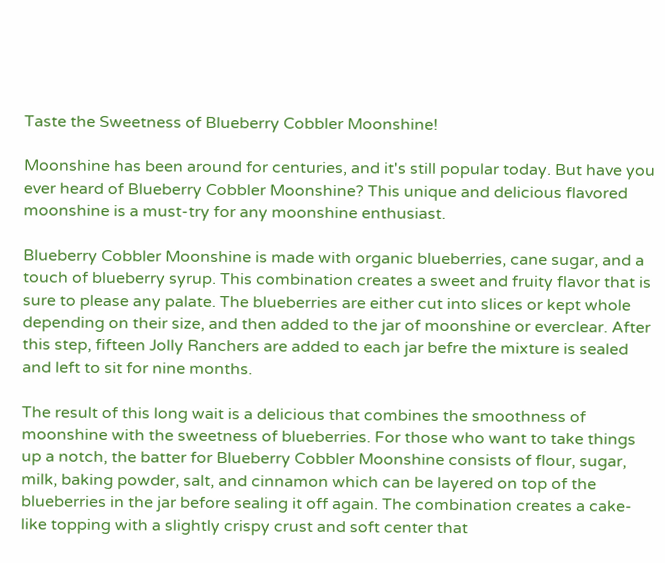Taste the Sweetness of Blueberry Cobbler Moonshine!

Moonshine has been around for centuries, and it's still popular today. But have you ever heard of Blueberry Cobbler Moonshine? This unique and delicious flavored moonshine is a must-try for any moonshine enthusiast.

Blueberry Cobbler Moonshine is made with organic blueberries, cane sugar, and a touch of blueberry syrup. This combination creates a sweet and fruity flavor that is sure to please any palate. The blueberries are either cut into slices or kept whole depending on their size, and then added to the jar of moonshine or everclear. After this step, fifteen Jolly Ranchers are added to each jar befre the mixture is sealed and left to sit for nine months.

The result of this long wait is a delicious that combines the smoothness of moonshine with the sweetness of blueberries. For those who want to take things up a notch, the batter for Blueberry Cobbler Moonshine consists of flour, sugar, milk, baking powder, salt, and cinnamon which can be layered on top of the blueberries in the jar before sealing it off again. The combination creates a cake-like topping with a slightly crispy crust and soft center that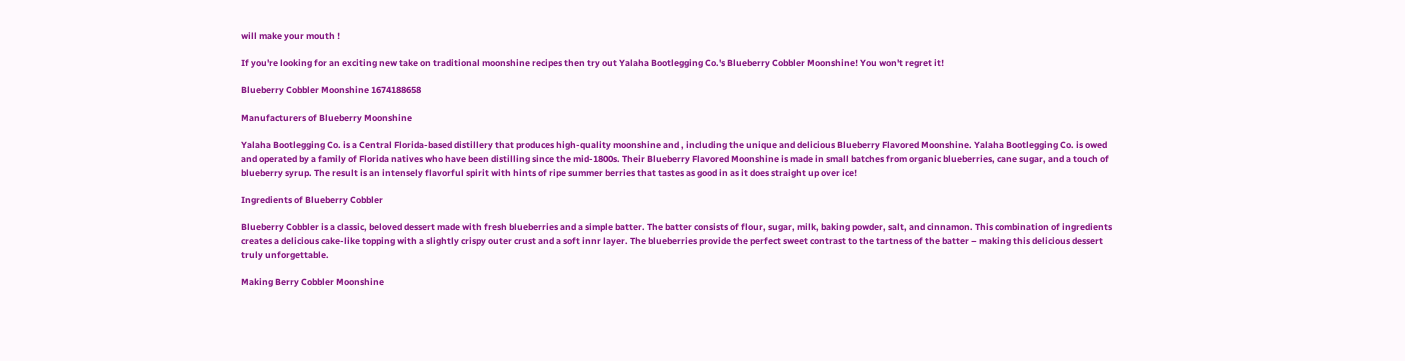will make your mouth !

If you're looking for an exciting new take on traditional moonshine recipes then try out Yalaha Bootlegging Co.'s Blueberry Cobbler Moonshine! You won't regret it!

Blueberry Cobbler Moonshine 1674188658

Manufacturers of Blueberry Moonshine

Yalaha Bootlegging Co. is a Central Florida-based distillery that produces high-quality moonshine and , including the unique and delicious Blueberry Flavored Moonshine. Yalaha Bootlegging Co. is owed and operated by a family of Florida natives who have been distilling since the mid-1800s. Their Blueberry Flavored Moonshine is made in small batches from organic blueberries, cane sugar, and a touch of blueberry syrup. The result is an intensely flavorful spirit with hints of ripe summer berries that tastes as good in as it does straight up over ice!

Ingredients of Blueberry Cobbler

Blueberry Cobbler is a classic, beloved dessert made with fresh blueberries and a simple batter. The batter consists of flour, sugar, milk, baking powder, salt, and cinnamon. This combination of ingredients creates a delicious cake-like topping with a slightly crispy outer crust and a soft innr layer. The blueberries provide the perfect sweet contrast to the tartness of the batter – making this delicious dessert truly unforgettable.

Making Berry Cobbler Moonshine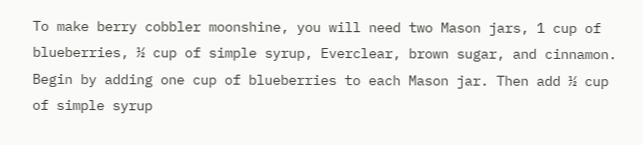To make berry cobbler moonshine, you will need two Mason jars, 1 cup of blueberries, ½ cup of simple syrup, Everclear, brown sugar, and cinnamon. Begin by adding one cup of blueberries to each Mason jar. Then add ½ cup of simple syrup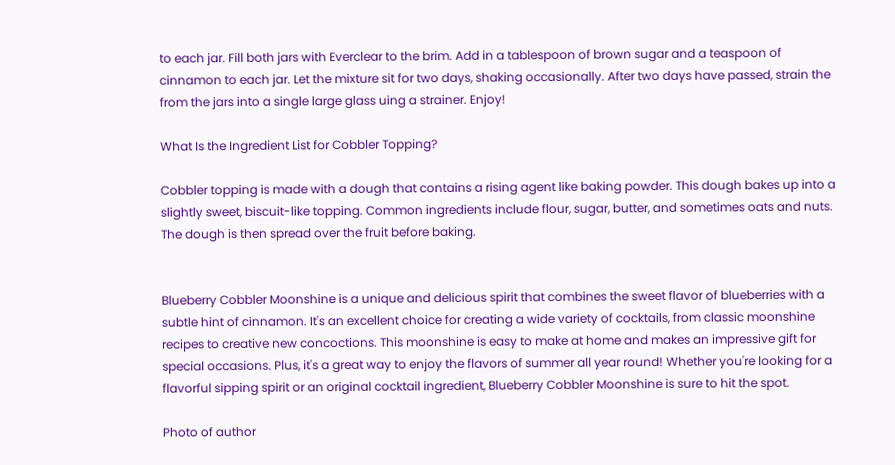to each jar. Fill both jars with Everclear to the brim. Add in a tablespoon of brown sugar and a teaspoon of cinnamon to each jar. Let the mixture sit for two days, shaking occasionally. After two days have passed, strain the from the jars into a single large glass uing a strainer. Enjoy!

What Is the Ingredient List for Cobbler Topping?

Cobbler topping is made with a dough that contains a rising agent like baking powder. This dough bakes up into a slightly sweet, biscuit-like topping. Common ingredients include flour, sugar, butter, and sometimes oats and nuts. The dough is then spread over the fruit before baking.


Blueberry Cobbler Moonshine is a unique and delicious spirit that combines the sweet flavor of blueberries with a subtle hint of cinnamon. It's an excellent choice for creating a wide variety of cocktails, from classic moonshine recipes to creative new concoctions. This moonshine is easy to make at home and makes an impressive gift for special occasions. Plus, it's a great way to enjoy the flavors of summer all year round! Whether you're looking for a flavorful sipping spirit or an original cocktail ingredient, Blueberry Cobbler Moonshine is sure to hit the spot.

Photo of author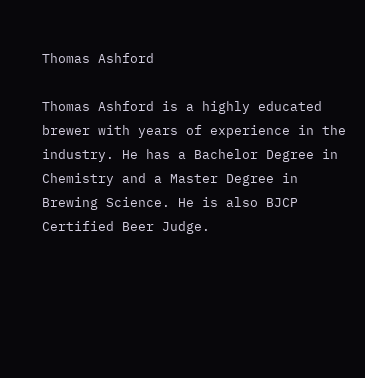Thomas Ashford

Thomas Ashford is a highly educated brewer with years of experience in the industry. He has a Bachelor Degree in Chemistry and a Master Degree in Brewing Science. He is also BJCP Certified Beer Judge.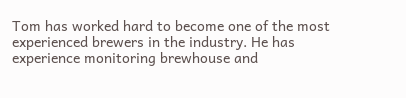Tom has worked hard to become one of the most experienced brewers in the industry. He has experience monitoring brewhouse and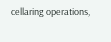cellaring operations,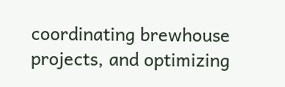coordinating brewhouse projects, and optimizing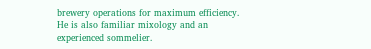brewery operations for maximum efficiency. He is also familiar mixology and an experienced sommelier.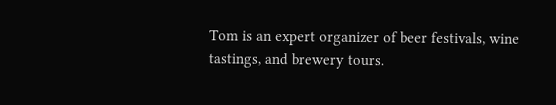Tom is an expert organizer of beer festivals, wine tastings, and brewery tours.